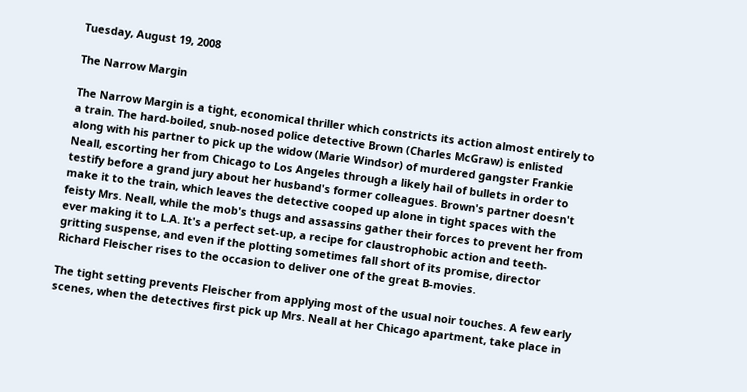Tuesday, August 19, 2008

The Narrow Margin

The Narrow Margin is a tight, economical thriller which constricts its action almost entirely to a train. The hard-boiled, snub-nosed police detective Brown (Charles McGraw) is enlisted along with his partner to pick up the widow (Marie Windsor) of murdered gangster Frankie Neall, escorting her from Chicago to Los Angeles through a likely hail of bullets in order to testify before a grand jury about her husband's former colleagues. Brown's partner doesn't make it to the train, which leaves the detective cooped up alone in tight spaces with the feisty Mrs. Neall, while the mob's thugs and assassins gather their forces to prevent her from ever making it to L.A. It's a perfect set-up, a recipe for claustrophobic action and teeth-gritting suspense, and even if the plotting sometimes fall short of its promise, director Richard Fleischer rises to the occasion to deliver one of the great B-movies.

The tight setting prevents Fleischer from applying most of the usual noir touches. A few early scenes, when the detectives first pick up Mrs. Neall at her Chicago apartment, take place in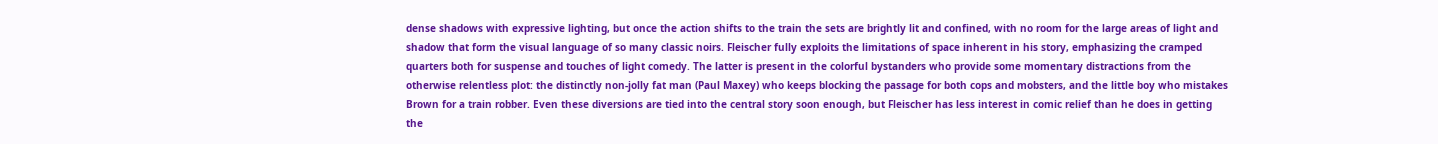dense shadows with expressive lighting, but once the action shifts to the train the sets are brightly lit and confined, with no room for the large areas of light and shadow that form the visual language of so many classic noirs. Fleischer fully exploits the limitations of space inherent in his story, emphasizing the cramped quarters both for suspense and touches of light comedy. The latter is present in the colorful bystanders who provide some momentary distractions from the otherwise relentless plot: the distinctly non-jolly fat man (Paul Maxey) who keeps blocking the passage for both cops and mobsters, and the little boy who mistakes Brown for a train robber. Even these diversions are tied into the central story soon enough, but Fleischer has less interest in comic relief than he does in getting the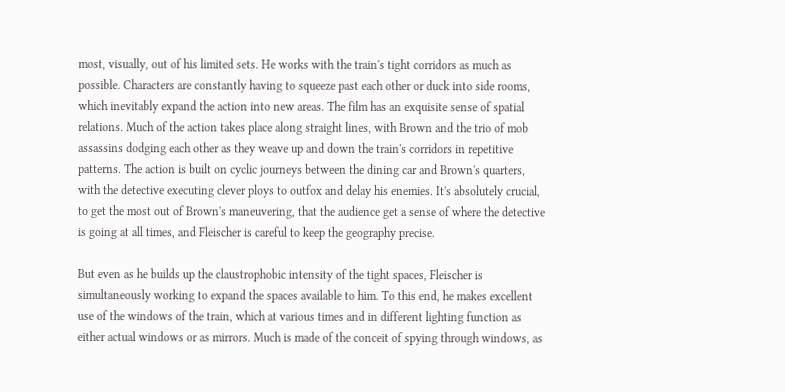most, visually, out of his limited sets. He works with the train's tight corridors as much as possible. Characters are constantly having to squeeze past each other or duck into side rooms, which inevitably expand the action into new areas. The film has an exquisite sense of spatial relations. Much of the action takes place along straight lines, with Brown and the trio of mob assassins dodging each other as they weave up and down the train's corridors in repetitive patterns. The action is built on cyclic journeys between the dining car and Brown's quarters, with the detective executing clever ploys to outfox and delay his enemies. It's absolutely crucial, to get the most out of Brown's maneuvering, that the audience get a sense of where the detective is going at all times, and Fleischer is careful to keep the geography precise.

But even as he builds up the claustrophobic intensity of the tight spaces, Fleischer is simultaneously working to expand the spaces available to him. To this end, he makes excellent use of the windows of the train, which at various times and in different lighting function as either actual windows or as mirrors. Much is made of the conceit of spying through windows, as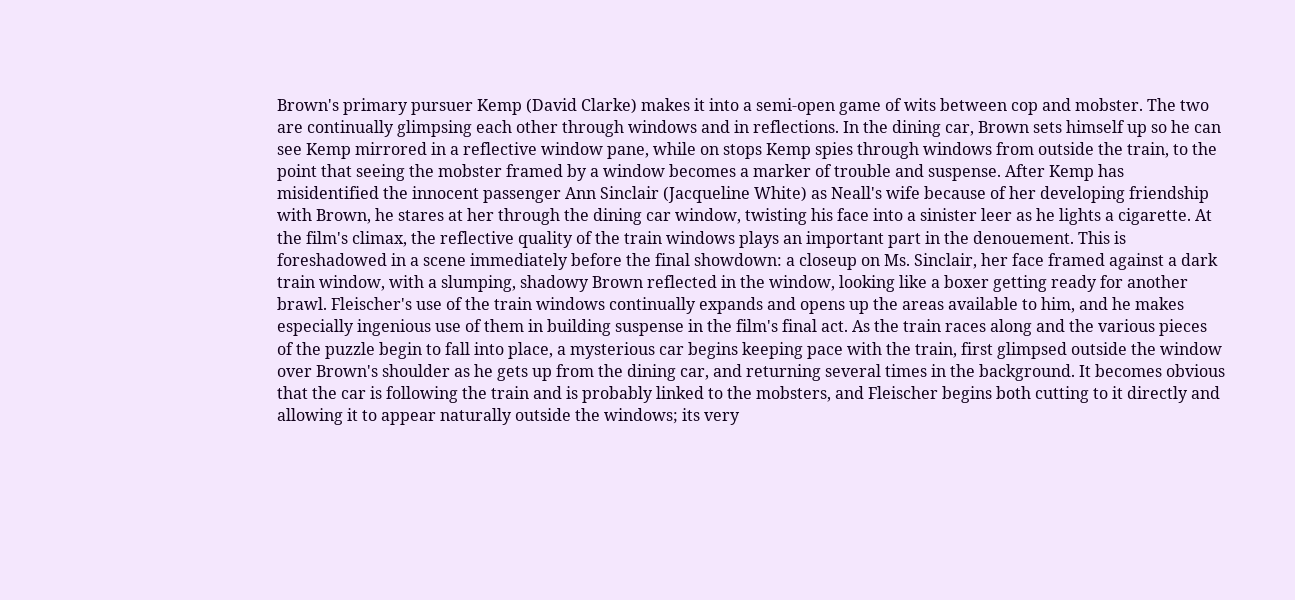Brown's primary pursuer Kemp (David Clarke) makes it into a semi-open game of wits between cop and mobster. The two are continually glimpsing each other through windows and in reflections. In the dining car, Brown sets himself up so he can see Kemp mirrored in a reflective window pane, while on stops Kemp spies through windows from outside the train, to the point that seeing the mobster framed by a window becomes a marker of trouble and suspense. After Kemp has misidentified the innocent passenger Ann Sinclair (Jacqueline White) as Neall's wife because of her developing friendship with Brown, he stares at her through the dining car window, twisting his face into a sinister leer as he lights a cigarette. At the film's climax, the reflective quality of the train windows plays an important part in the denouement. This is foreshadowed in a scene immediately before the final showdown: a closeup on Ms. Sinclair, her face framed against a dark train window, with a slumping, shadowy Brown reflected in the window, looking like a boxer getting ready for another brawl. Fleischer's use of the train windows continually expands and opens up the areas available to him, and he makes especially ingenious use of them in building suspense in the film's final act. As the train races along and the various pieces of the puzzle begin to fall into place, a mysterious car begins keeping pace with the train, first glimpsed outside the window over Brown's shoulder as he gets up from the dining car, and returning several times in the background. It becomes obvious that the car is following the train and is probably linked to the mobsters, and Fleischer begins both cutting to it directly and allowing it to appear naturally outside the windows; its very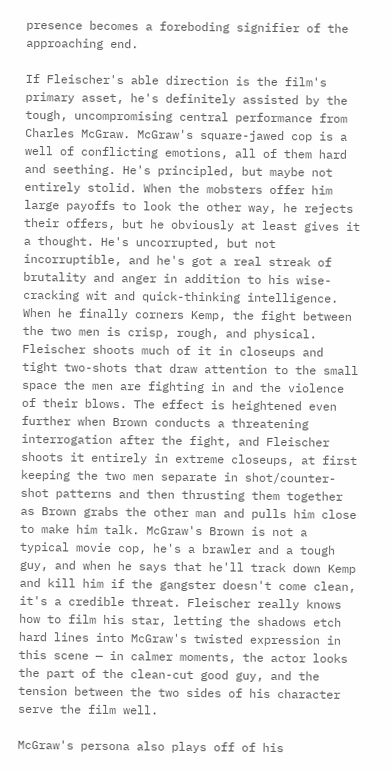presence becomes a foreboding signifier of the approaching end.

If Fleischer's able direction is the film's primary asset, he's definitely assisted by the tough, uncompromising central performance from Charles McGraw. McGraw's square-jawed cop is a well of conflicting emotions, all of them hard and seething. He's principled, but maybe not entirely stolid. When the mobsters offer him large payoffs to look the other way, he rejects their offers, but he obviously at least gives it a thought. He's uncorrupted, but not incorruptible, and he's got a real streak of brutality and anger in addition to his wise-cracking wit and quick-thinking intelligence. When he finally corners Kemp, the fight between the two men is crisp, rough, and physical. Fleischer shoots much of it in closeups and tight two-shots that draw attention to the small space the men are fighting in and the violence of their blows. The effect is heightened even further when Brown conducts a threatening interrogation after the fight, and Fleischer shoots it entirely in extreme closeups, at first keeping the two men separate in shot/counter-shot patterns and then thrusting them together as Brown grabs the other man and pulls him close to make him talk. McGraw's Brown is not a typical movie cop, he's a brawler and a tough guy, and when he says that he'll track down Kemp and kill him if the gangster doesn't come clean, it's a credible threat. Fleischer really knows how to film his star, letting the shadows etch hard lines into McGraw's twisted expression in this scene — in calmer moments, the actor looks the part of the clean-cut good guy, and the tension between the two sides of his character serve the film well.

McGraw's persona also plays off of his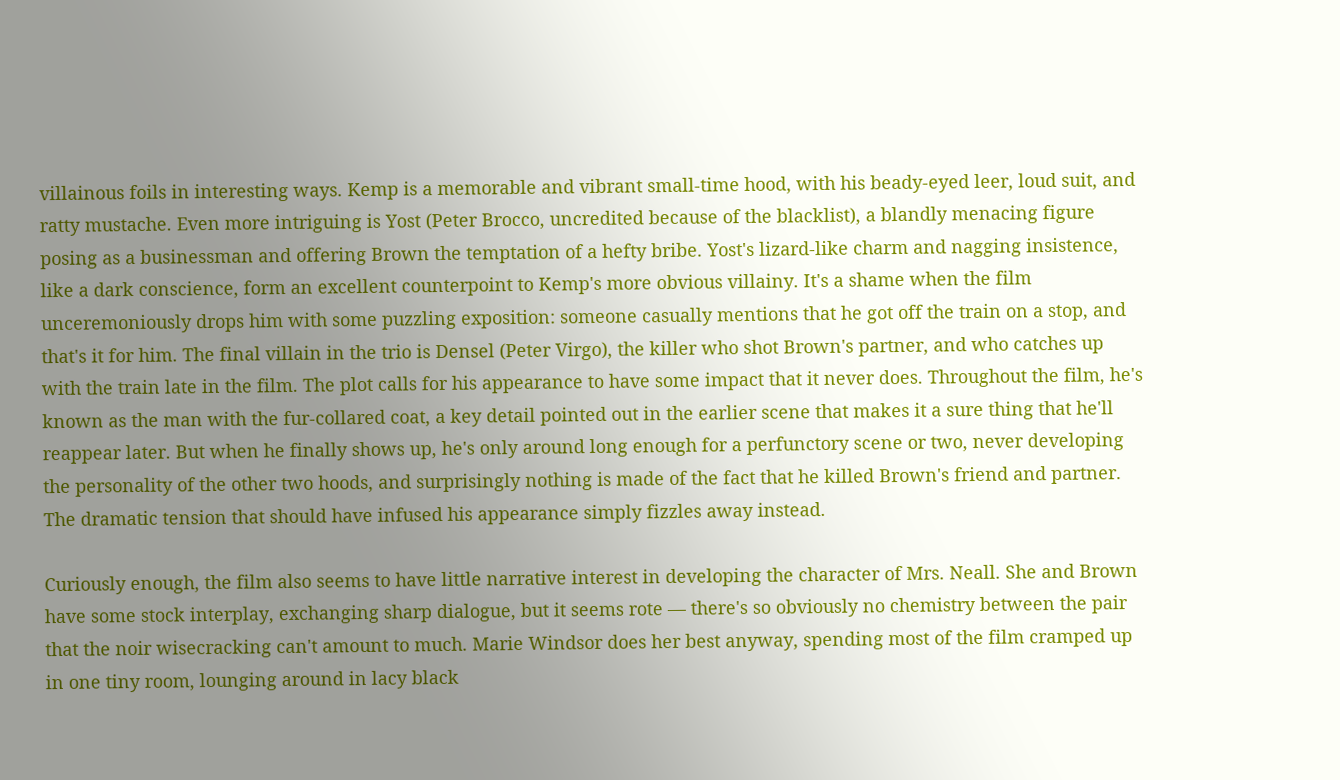villainous foils in interesting ways. Kemp is a memorable and vibrant small-time hood, with his beady-eyed leer, loud suit, and ratty mustache. Even more intriguing is Yost (Peter Brocco, uncredited because of the blacklist), a blandly menacing figure posing as a businessman and offering Brown the temptation of a hefty bribe. Yost's lizard-like charm and nagging insistence, like a dark conscience, form an excellent counterpoint to Kemp's more obvious villainy. It's a shame when the film unceremoniously drops him with some puzzling exposition: someone casually mentions that he got off the train on a stop, and that's it for him. The final villain in the trio is Densel (Peter Virgo), the killer who shot Brown's partner, and who catches up with the train late in the film. The plot calls for his appearance to have some impact that it never does. Throughout the film, he's known as the man with the fur-collared coat, a key detail pointed out in the earlier scene that makes it a sure thing that he'll reappear later. But when he finally shows up, he's only around long enough for a perfunctory scene or two, never developing the personality of the other two hoods, and surprisingly nothing is made of the fact that he killed Brown's friend and partner. The dramatic tension that should have infused his appearance simply fizzles away instead.

Curiously enough, the film also seems to have little narrative interest in developing the character of Mrs. Neall. She and Brown have some stock interplay, exchanging sharp dialogue, but it seems rote — there's so obviously no chemistry between the pair that the noir wisecracking can't amount to much. Marie Windsor does her best anyway, spending most of the film cramped up in one tiny room, lounging around in lacy black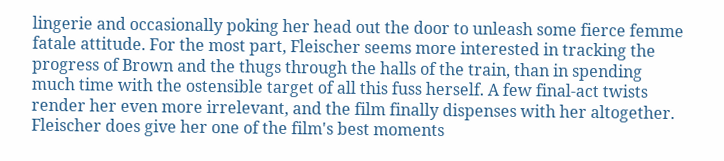lingerie and occasionally poking her head out the door to unleash some fierce femme fatale attitude. For the most part, Fleischer seems more interested in tracking the progress of Brown and the thugs through the halls of the train, than in spending much time with the ostensible target of all this fuss herself. A few final-act twists render her even more irrelevant, and the film finally dispenses with her altogether. Fleischer does give her one of the film's best moments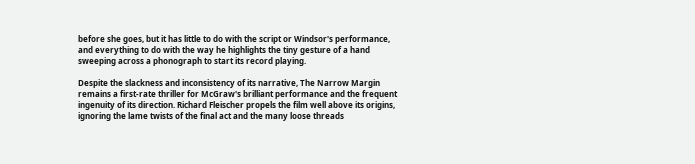before she goes, but it has little to do with the script or Windsor's performance, and everything to do with the way he highlights the tiny gesture of a hand sweeping across a phonograph to start its record playing.

Despite the slackness and inconsistency of its narrative, The Narrow Margin remains a first-rate thriller for McGraw's brilliant performance and the frequent ingenuity of its direction. Richard Fleischer propels the film well above its origins, ignoring the lame twists of the final act and the many loose threads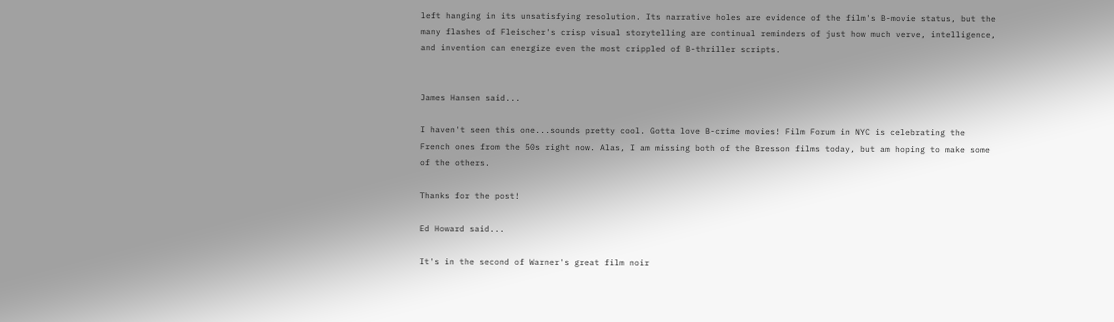left hanging in its unsatisfying resolution. Its narrative holes are evidence of the film's B-movie status, but the many flashes of Fleischer's crisp visual storytelling are continual reminders of just how much verve, intelligence, and invention can energize even the most crippled of B-thriller scripts.


James Hansen said...

I haven't seen this one...sounds pretty cool. Gotta love B-crime movies! Film Forum in NYC is celebrating the French ones from the 50s right now. Alas, I am missing both of the Bresson films today, but am hoping to make some of the others.

Thanks for the post!

Ed Howard said...

It's in the second of Warner's great film noir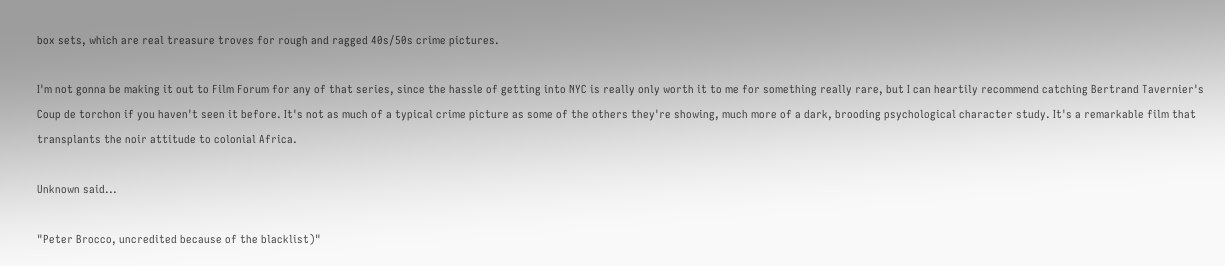box sets, which are real treasure troves for rough and ragged 40s/50s crime pictures.

I'm not gonna be making it out to Film Forum for any of that series, since the hassle of getting into NYC is really only worth it to me for something really rare, but I can heartily recommend catching Bertrand Tavernier's Coup de torchon if you haven't seen it before. It's not as much of a typical crime picture as some of the others they're showing, much more of a dark, brooding psychological character study. It's a remarkable film that transplants the noir attitude to colonial Africa.

Unknown said...

"Peter Brocco, uncredited because of the blacklist)"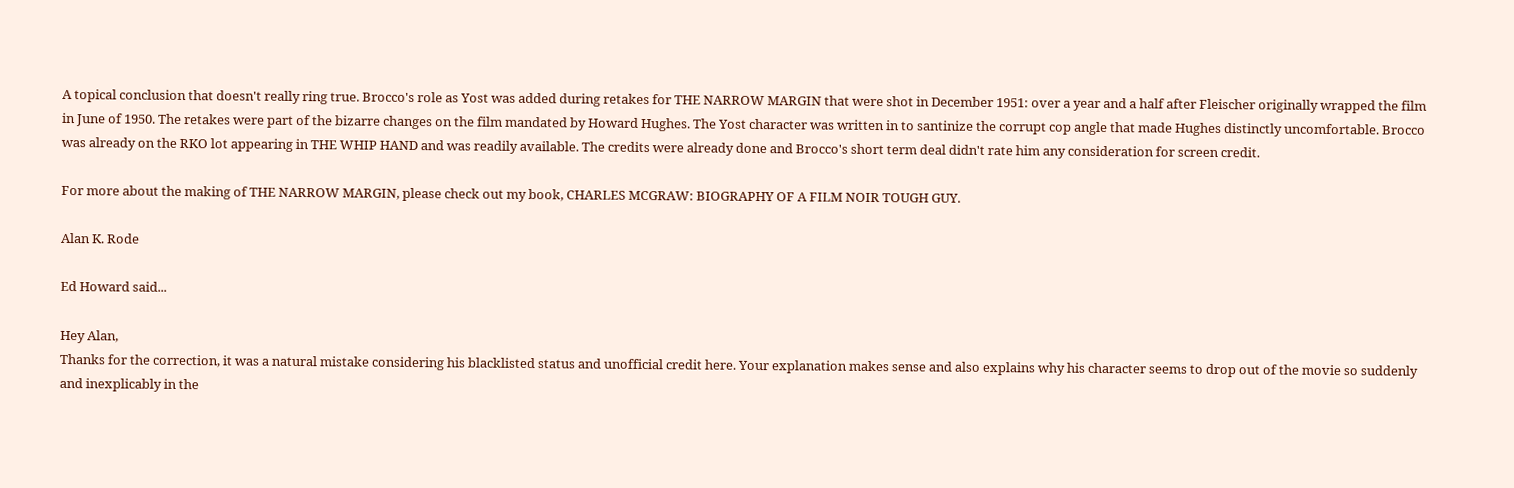A topical conclusion that doesn't really ring true. Brocco's role as Yost was added during retakes for THE NARROW MARGIN that were shot in December 1951: over a year and a half after Fleischer originally wrapped the film in June of 1950. The retakes were part of the bizarre changes on the film mandated by Howard Hughes. The Yost character was written in to santinize the corrupt cop angle that made Hughes distinctly uncomfortable. Brocco was already on the RKO lot appearing in THE WHIP HAND and was readily available. The credits were already done and Brocco's short term deal didn't rate him any consideration for screen credit.

For more about the making of THE NARROW MARGIN, please check out my book, CHARLES MCGRAW: BIOGRAPHY OF A FILM NOIR TOUGH GUY.

Alan K. Rode

Ed Howard said...

Hey Alan,
Thanks for the correction, it was a natural mistake considering his blacklisted status and unofficial credit here. Your explanation makes sense and also explains why his character seems to drop out of the movie so suddenly and inexplicably in the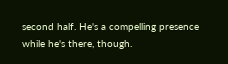second half. He's a compelling presence while he's there, though.